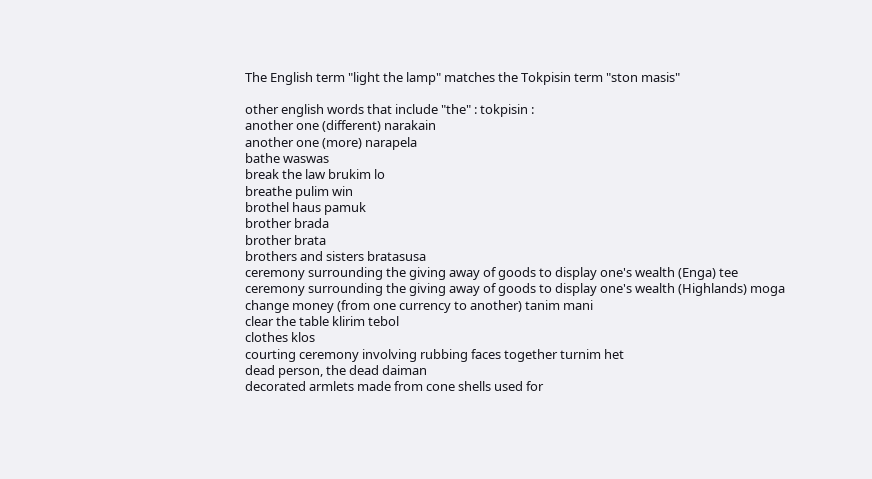The English term "light the lamp" matches the Tokpisin term "ston masis"

other english words that include "the" : tokpisin :
another one (different) narakain
another one (more) narapela
bathe waswas
break the law brukim lo
breathe pulim win
brothel haus pamuk
brother brada
brother brata
brothers and sisters bratasusa
ceremony surrounding the giving away of goods to display one's wealth (Enga) tee
ceremony surrounding the giving away of goods to display one's wealth (Highlands) moga
change money (from one currency to another) tanim mani
clear the table klirim tebol
clothes klos
courting ceremony involving rubbing faces together turnim het
dead person, the dead daiman
decorated armlets made from cone shells used for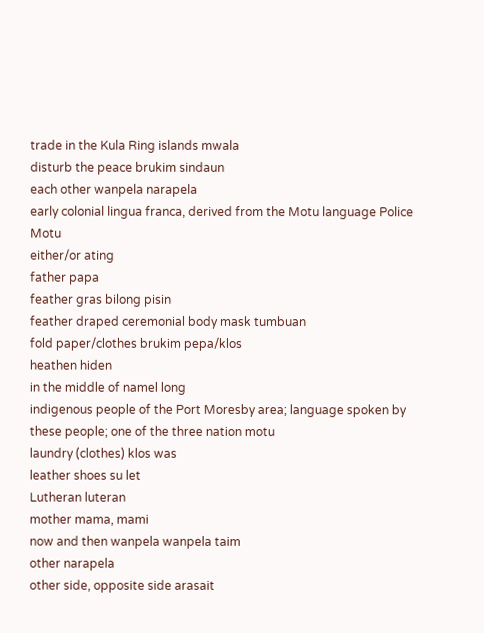trade in the Kula Ring islands mwala
disturb the peace brukim sindaun
each other wanpela narapela
early colonial lingua franca, derived from the Motu language Police Motu
either/or ating
father papa
feather gras bilong pisin
feather draped ceremonial body mask tumbuan
fold paper/clothes brukim pepa/klos
heathen hiden
in the middle of namel long
indigenous people of the Port Moresby area; language spoken by these people; one of the three nation motu
laundry (clothes) klos was
leather shoes su let
Lutheran luteran
mother mama, mami
now and then wanpela wanpela taim
other narapela
other side, opposite side arasait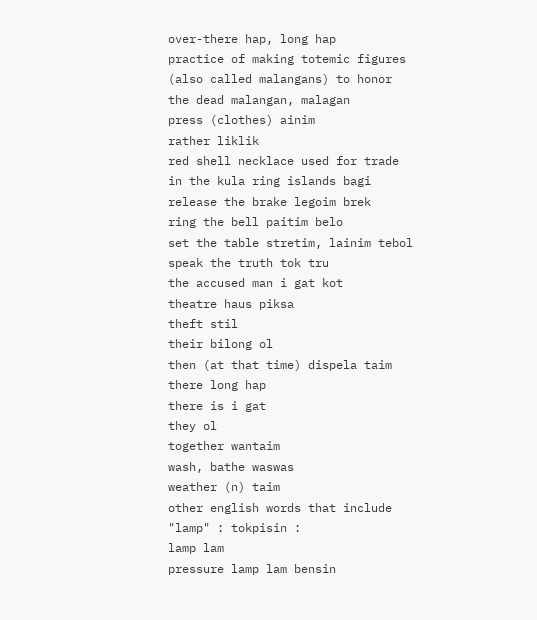over-there hap, long hap
practice of making totemic figures (also called malangans) to honor the dead malangan, malagan
press (clothes) ainim
rather liklik
red shell necklace used for trade in the kula ring islands bagi
release the brake legoim brek
ring the bell paitim belo
set the table stretim, lainim tebol
speak the truth tok tru
the accused man i gat kot
theatre haus piksa
theft stil
their bilong ol
then (at that time) dispela taim
there long hap
there is i gat
they ol
together wantaim
wash, bathe waswas
weather (n) taim
other english words that include "lamp" : tokpisin :
lamp lam
pressure lamp lam bensin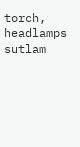torch, headlamps sutlam